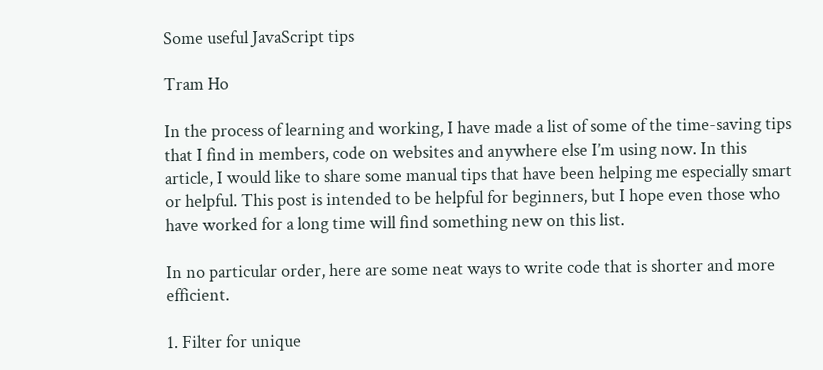Some useful JavaScript tips

Tram Ho

In the process of learning and working, I have made a list of some of the time-saving tips that I find in members, code on websites and anywhere else I’m using now. In this article, I would like to share some manual tips that have been helping me especially smart or helpful. This post is intended to be helpful for beginners, but I hope even those who have worked for a long time will find something new on this list.

In no particular order, here are some neat ways to write code that is shorter and more efficient.

1. Filter for unique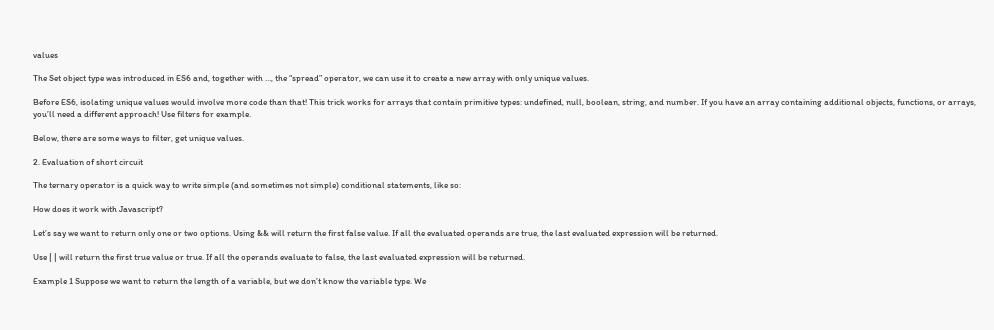values

The Set object type was introduced in ES6 and, together with …, the “spread” operator, we can use it to create a new array with only unique values.

Before ES6, isolating unique values would involve more code than that! This trick works for arrays that contain primitive types: undefined, null, boolean, string, and number. If you have an array containing additional objects, functions, or arrays, you’ll need a different approach! Use filters for example.

Below, there are some ways to filter, get unique values.

2. Evaluation of short circuit

The ternary operator is a quick way to write simple (and sometimes not simple) conditional statements, like so:

How does it work with Javascript?

Let’s say we want to return only one or two options. Using && will return the first false value. If all the evaluated operands are true, the last evaluated expression will be returned.

Use | | will return the first true value or true. If all the operands evaluate to false, the last evaluated expression will be returned.

Example 1 Suppose we want to return the length of a variable, but we don’t know the variable type. We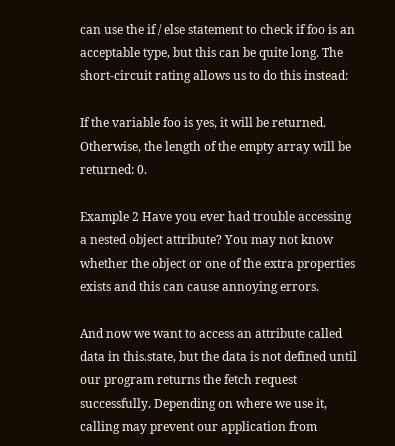can use the if / else statement to check if foo is an acceptable type, but this can be quite long. The short-circuit rating allows us to do this instead:

If the variable foo is yes, it will be returned. Otherwise, the length of the empty array will be returned: 0.

Example 2 Have you ever had trouble accessing a nested object attribute? You may not know whether the object or one of the extra properties exists and this can cause annoying errors.

And now we want to access an attribute called data in this.state, but the data is not defined until our program returns the fetch request successfully. Depending on where we use it, calling may prevent our application from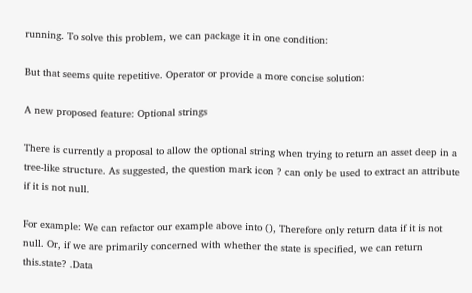running. To solve this problem, we can package it in one condition:

But that seems quite repetitive. Operator or provide a more concise solution:

A new proposed feature: Optional strings

There is currently a proposal to allow the optional string when trying to return an asset deep in a tree-like structure. As suggested, the question mark icon ? can only be used to extract an attribute if it is not null.

For example: We can refactor our example above into (), Therefore only return data if it is not null. Or, if we are primarily concerned with whether the state is specified, we can return this.state? .Data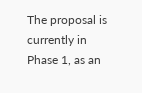The proposal is currently in Phase 1, as an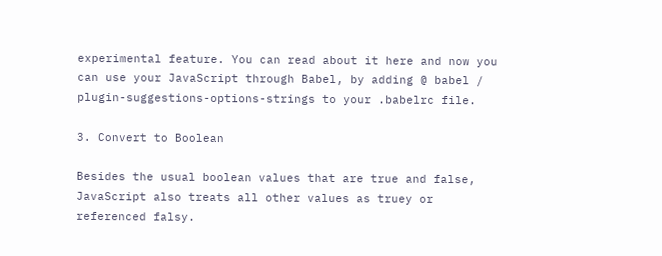experimental feature. You can read about it here and now you can use your JavaScript through Babel, by adding @ babel / plugin-suggestions-options-strings to your .babelrc file.

3. Convert to Boolean

Besides the usual boolean values that are true and false, JavaScript also treats all other values as truey or referenced falsy.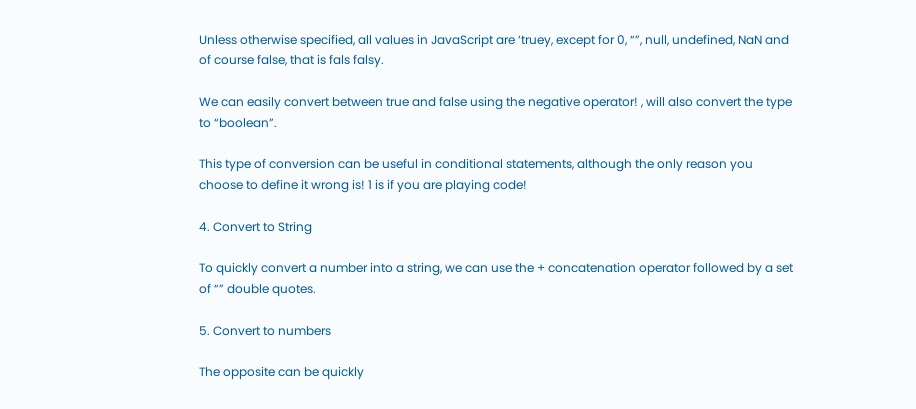Unless otherwise specified, all values in JavaScript are ‘truey, except for 0, “”, null, undefined, NaN and of course false, that is fals falsy.

We can easily convert between true and false using the negative operator! , will also convert the type to “boolean”.

This type of conversion can be useful in conditional statements, although the only reason you choose to define it wrong is! 1 is if you are playing code!

4. Convert to String

To quickly convert a number into a string, we can use the + concatenation operator followed by a set of “” double quotes.

5. Convert to numbers

The opposite can be quickly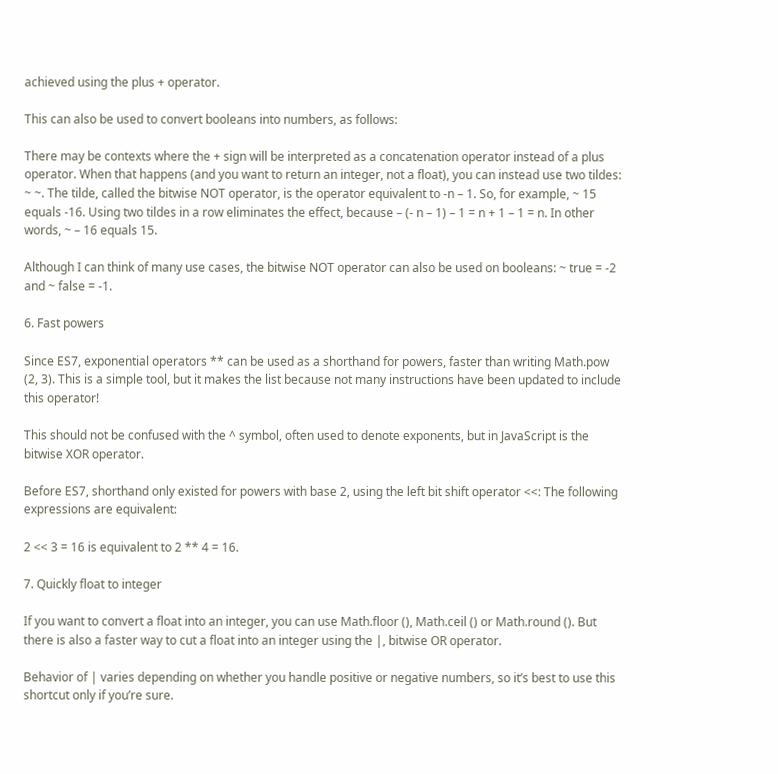achieved using the plus + operator.

This can also be used to convert booleans into numbers, as follows:

There may be contexts where the + sign will be interpreted as a concatenation operator instead of a plus operator. When that happens (and you want to return an integer, not a float), you can instead use two tildes: ~ ~. The tilde, called the bitwise NOT operator, is the operator equivalent to -n – 1. So, for example, ~ 15 equals -16. Using two tildes in a row eliminates the effect, because – (- n – 1) – 1 = n + 1 – 1 = n. In other words, ~ – 16 equals 15.

Although I can think of many use cases, the bitwise NOT operator can also be used on booleans: ~ true = -2 and ~ false = -1.

6. Fast powers

Since ES7, exponential operators ** can be used as a shorthand for powers, faster than writing Math.pow (2, 3). This is a simple tool, but it makes the list because not many instructions have been updated to include this operator!

This should not be confused with the ^ symbol, often used to denote exponents, but in JavaScript is the bitwise XOR operator.

Before ES7, shorthand only existed for powers with base 2, using the left bit shift operator <<: The following expressions are equivalent:

2 << 3 = 16 is equivalent to 2 ** 4 = 16.

7. Quickly float to integer

If you want to convert a float into an integer, you can use Math.floor (), Math.ceil () or Math.round (). But there is also a faster way to cut a float into an integer using the |, bitwise OR operator.

Behavior of | varies depending on whether you handle positive or negative numbers, so it’s best to use this shortcut only if you’re sure.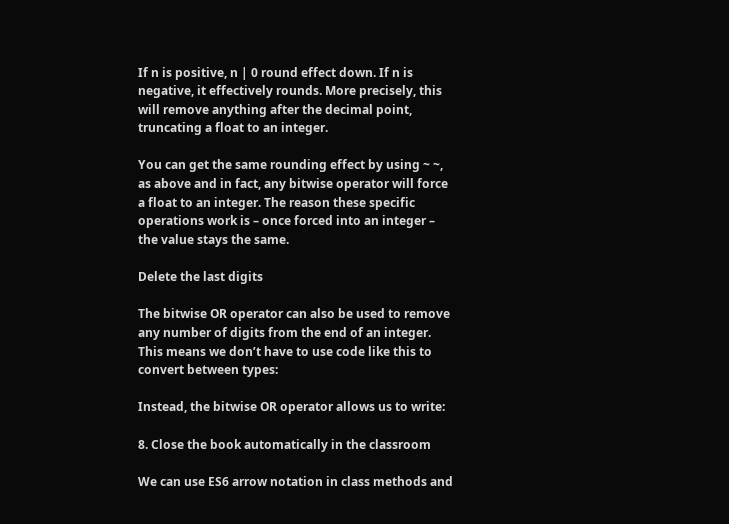If n is positive, n | 0 round effect down. If n is negative, it effectively rounds. More precisely, this will remove anything after the decimal point, truncating a float to an integer.

You can get the same rounding effect by using ~ ~, as above and in fact, any bitwise operator will force a float to an integer. The reason these specific operations work is – once forced into an integer – the value stays the same.

Delete the last digits

The bitwise OR operator can also be used to remove any number of digits from the end of an integer. This means we don’t have to use code like this to convert between types:

Instead, the bitwise OR operator allows us to write:

8. Close the book automatically in the classroom

We can use ES6 arrow notation in class methods and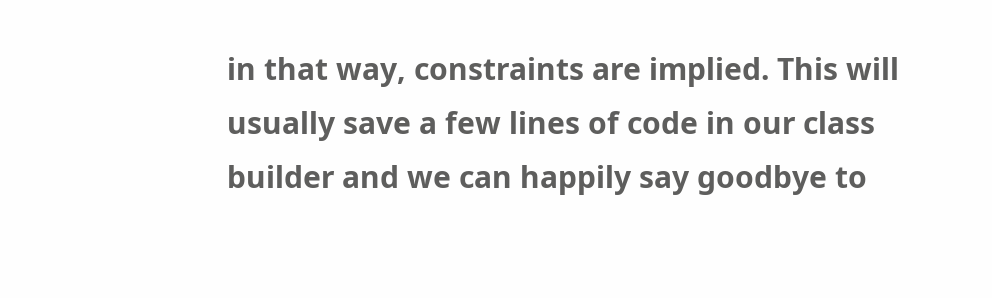in that way, constraints are implied. This will usually save a few lines of code in our class builder and we can happily say goodbye to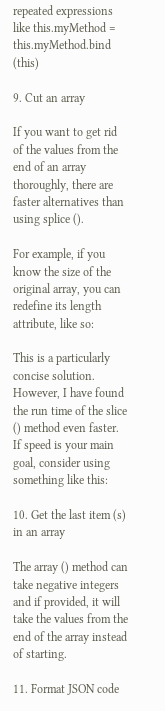repeated expressions like this.myMethod = this.myMethod.bind (this)

9. Cut an array

If you want to get rid of the values from the end of an array thoroughly, there are faster alternatives than using splice ().

For example, if you know the size of the original array, you can redefine its length attribute, like so:

This is a particularly concise solution. However, I have found the run time of the slice () method even faster. If speed is your main goal, consider using something like this:

10. Get the last item (s) in an array

The array () method can take negative integers and if provided, it will take the values from the end of the array instead of starting.

11. Format JSON code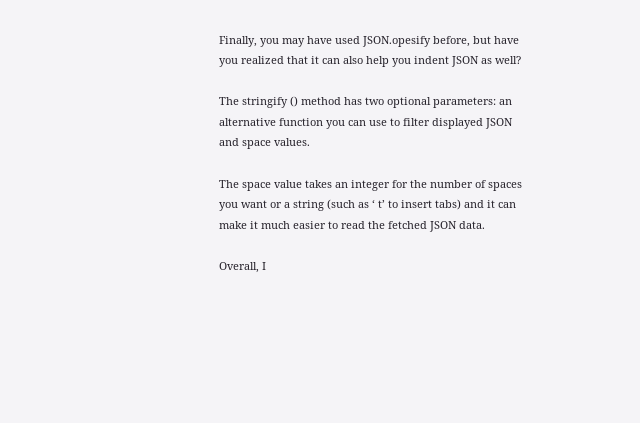Finally, you may have used JSON.opesify before, but have you realized that it can also help you indent JSON as well?

The stringify () method has two optional parameters: an alternative function you can use to filter displayed JSON and space values.

The space value takes an integer for the number of spaces you want or a string (such as ‘ t’ to insert tabs) and it can make it much easier to read the fetched JSON data.

Overall, I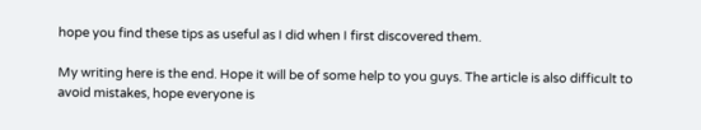hope you find these tips as useful as I did when I first discovered them.

My writing here is the end. Hope it will be of some help to you guys. The article is also difficult to avoid mistakes, hope everyone is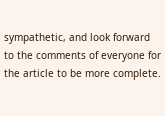sympathetic, and look forward to the comments of everyone for the article to be more complete.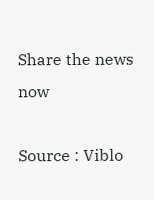Share the news now

Source : Viblo